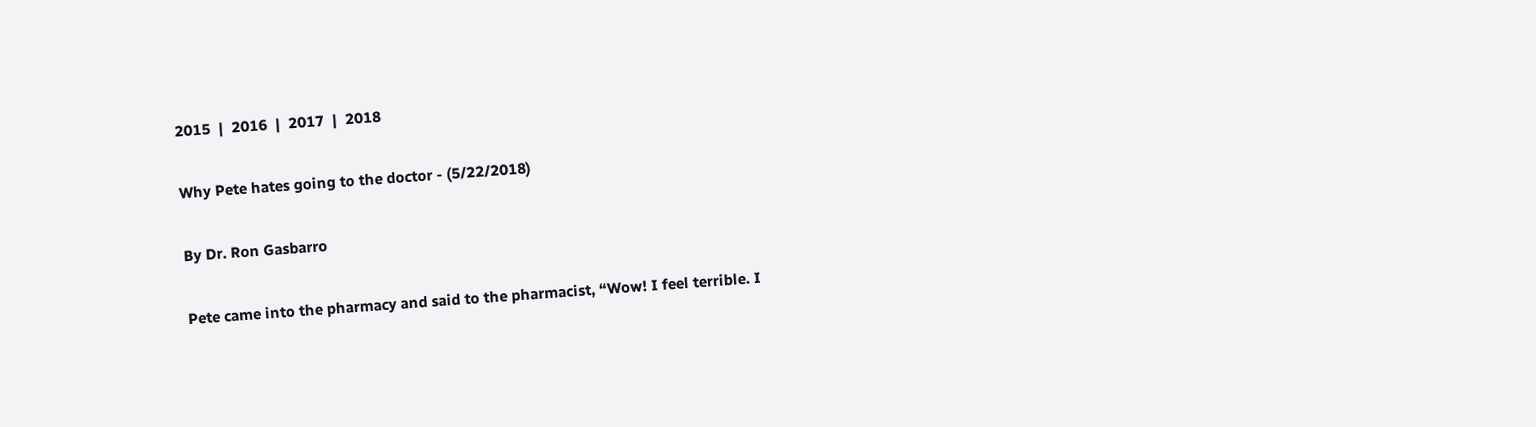2015  |  2016  |  2017  |  2018

Why Pete hates going to the doctor - (5/22/2018)

By Dr. Ron Gasbarro

Pete came into the pharmacy and said to the pharmacist, “Wow! I feel terrible. I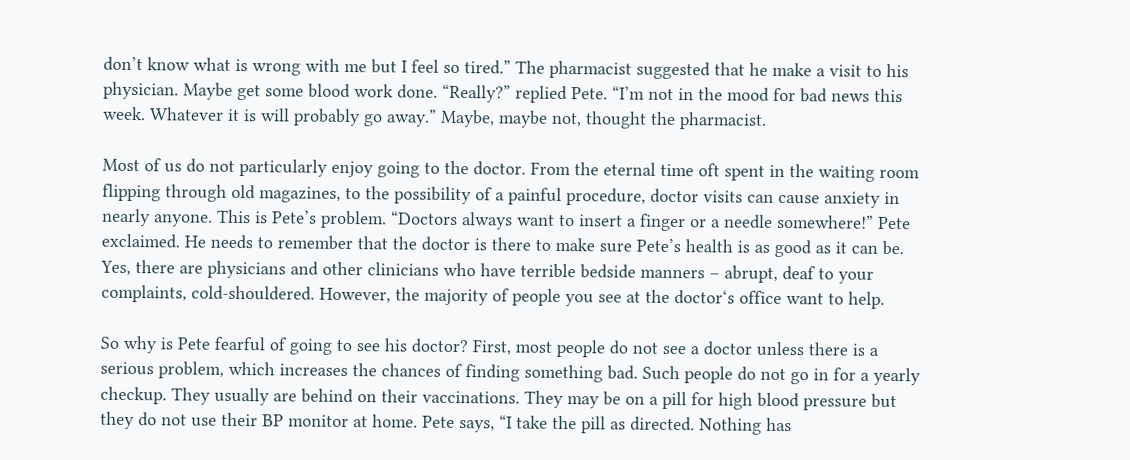don’t know what is wrong with me but I feel so tired.” The pharmacist suggested that he make a visit to his physician. Maybe get some blood work done. “Really?” replied Pete. “I’m not in the mood for bad news this week. Whatever it is will probably go away.” Maybe, maybe not, thought the pharmacist.

Most of us do not particularly enjoy going to the doctor. From the eternal time oft spent in the waiting room flipping through old magazines, to the possibility of a painful procedure, doctor visits can cause anxiety in nearly anyone. This is Pete’s problem. “Doctors always want to insert a finger or a needle somewhere!” Pete exclaimed. He needs to remember that the doctor is there to make sure Pete’s health is as good as it can be. Yes, there are physicians and other clinicians who have terrible bedside manners – abrupt, deaf to your complaints, cold-shouldered. However, the majority of people you see at the doctor‘s office want to help.

So why is Pete fearful of going to see his doctor? First, most people do not see a doctor unless there is a serious problem, which increases the chances of finding something bad. Such people do not go in for a yearly checkup. They usually are behind on their vaccinations. They may be on a pill for high blood pressure but they do not use their BP monitor at home. Pete says, “I take the pill as directed. Nothing has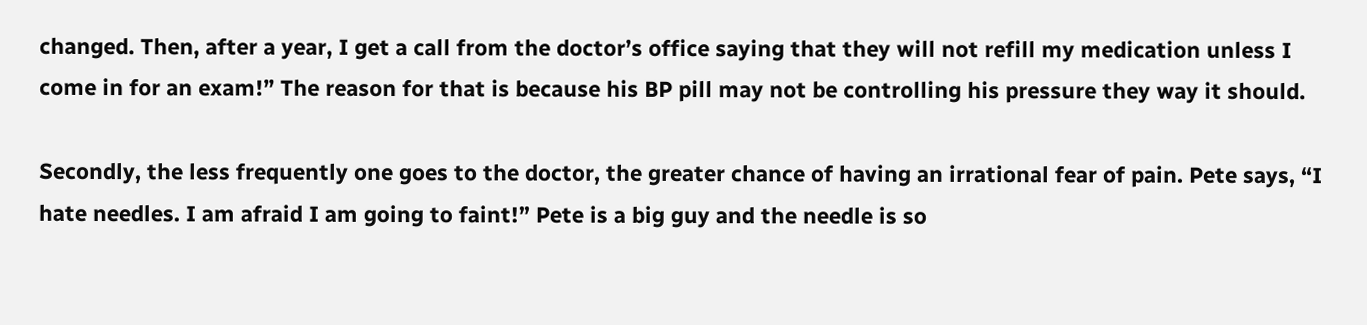changed. Then, after a year, I get a call from the doctor’s office saying that they will not refill my medication unless I come in for an exam!” The reason for that is because his BP pill may not be controlling his pressure they way it should.

Secondly, the less frequently one goes to the doctor, the greater chance of having an irrational fear of pain. Pete says, “I hate needles. I am afraid I am going to faint!” Pete is a big guy and the needle is so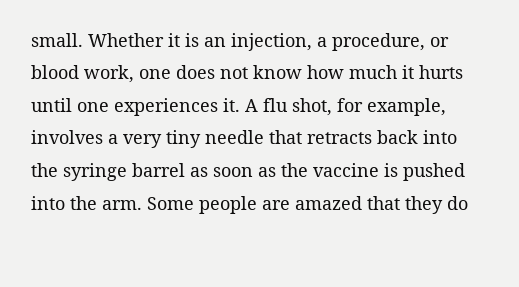small. Whether it is an injection, a procedure, or blood work, one does not know how much it hurts until one experiences it. A flu shot, for example, involves a very tiny needle that retracts back into the syringe barrel as soon as the vaccine is pushed into the arm. Some people are amazed that they do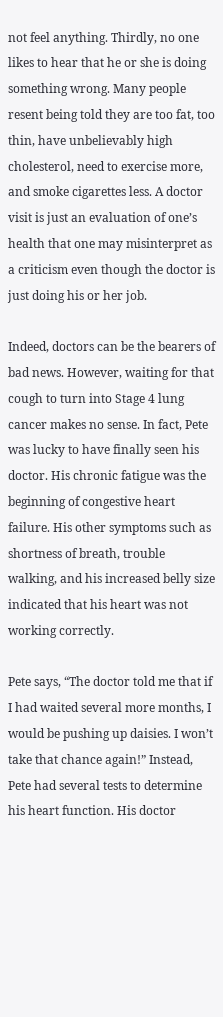not feel anything. Thirdly, no one likes to hear that he or she is doing something wrong. Many people resent being told they are too fat, too thin, have unbelievably high cholesterol, need to exercise more, and smoke cigarettes less. A doctor visit is just an evaluation of one’s health that one may misinterpret as a criticism even though the doctor is just doing his or her job.

Indeed, doctors can be the bearers of bad news. However, waiting for that cough to turn into Stage 4 lung cancer makes no sense. In fact, Pete was lucky to have finally seen his doctor. His chronic fatigue was the beginning of congestive heart failure. His other symptoms such as shortness of breath, trouble walking, and his increased belly size indicated that his heart was not working correctly.

Pete says, “The doctor told me that if I had waited several more months, I would be pushing up daisies. I won’t take that chance again!” Instead, Pete had several tests to determine his heart function. His doctor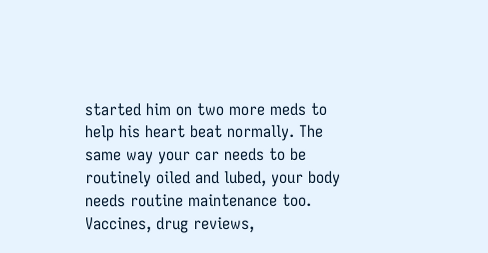started him on two more meds to help his heart beat normally. The same way your car needs to be routinely oiled and lubed, your body needs routine maintenance too. Vaccines, drug reviews,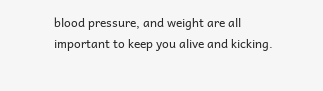blood pressure, and weight are all important to keep you alive and kicking.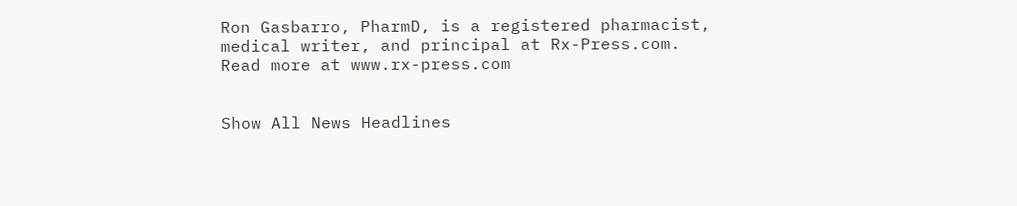Ron Gasbarro, PharmD, is a registered pharmacist, medical writer, and principal at Rx-Press.com. Read more at www.rx-press.com


Show All News Headlines